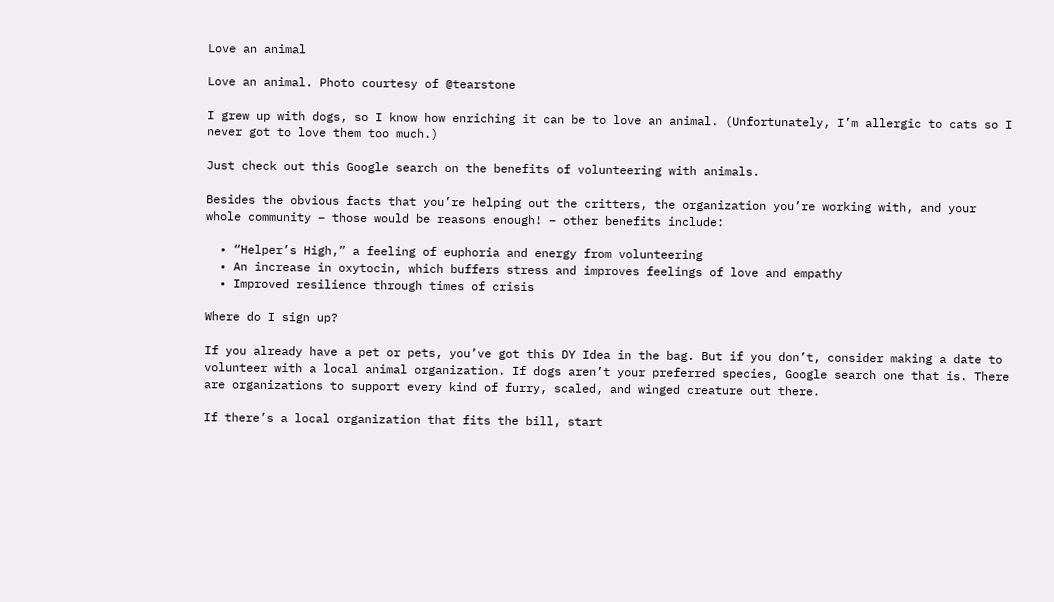Love an animal

Love an animal. Photo courtesy of @tearstone

I grew up with dogs, so I know how enriching it can be to love an animal. (Unfortunately, I’m allergic to cats so I never got to love them too much.)

Just check out this Google search on the benefits of volunteering with animals.

Besides the obvious facts that you’re helping out the critters, the organization you’re working with, and your whole community – those would be reasons enough! – other benefits include:

  • “Helper’s High,” a feeling of euphoria and energy from volunteering
  • An increase in oxytocin, which buffers stress and improves feelings of love and empathy
  • Improved resilience through times of crisis

Where do I sign up?

If you already have a pet or pets, you’ve got this DY Idea in the bag. But if you don’t, consider making a date to volunteer with a local animal organization. If dogs aren’t your preferred species, Google search one that is. There are organizations to support every kind of furry, scaled, and winged creature out there.

If there’s a local organization that fits the bill, start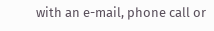with an e-mail, phone call or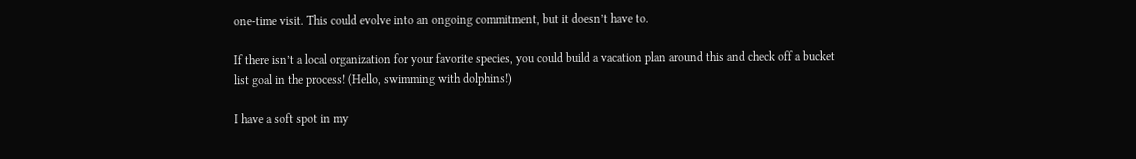one-time visit. This could evolve into an ongoing commitment, but it doesn’t have to.

If there isn’t a local organization for your favorite species, you could build a vacation plan around this and check off a bucket list goal in the process! (Hello, swimming with dolphins!)

I have a soft spot in my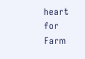heart for Farm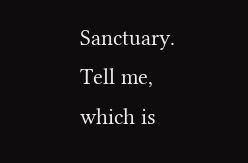Sanctuary. Tell me, which is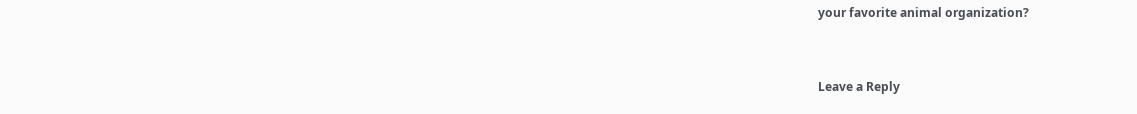your favorite animal organization?



Leave a Reply